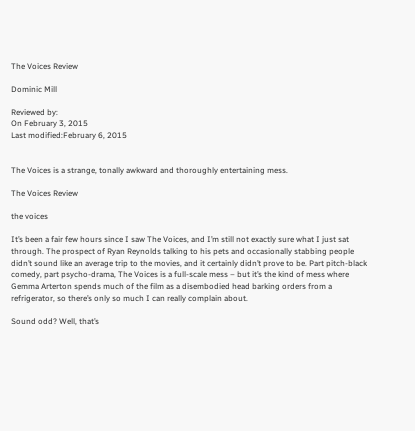The Voices Review

Dominic Mill

Reviewed by:
On February 3, 2015
Last modified:February 6, 2015


The Voices is a strange, tonally awkward and thoroughly entertaining mess.

The Voices Review

the voices

It’s been a fair few hours since I saw The Voices, and I’m still not exactly sure what I just sat through. The prospect of Ryan Reynolds talking to his pets and occasionally stabbing people didn’t sound like an average trip to the movies, and it certainly didn’t prove to be. Part pitch-black comedy, part psycho-drama, The Voices is a full-scale mess – but it’s the kind of mess where Gemma Arterton spends much of the film as a disembodied head barking orders from a refrigerator, so there’s only so much I can really complain about.

Sound odd? Well, that’s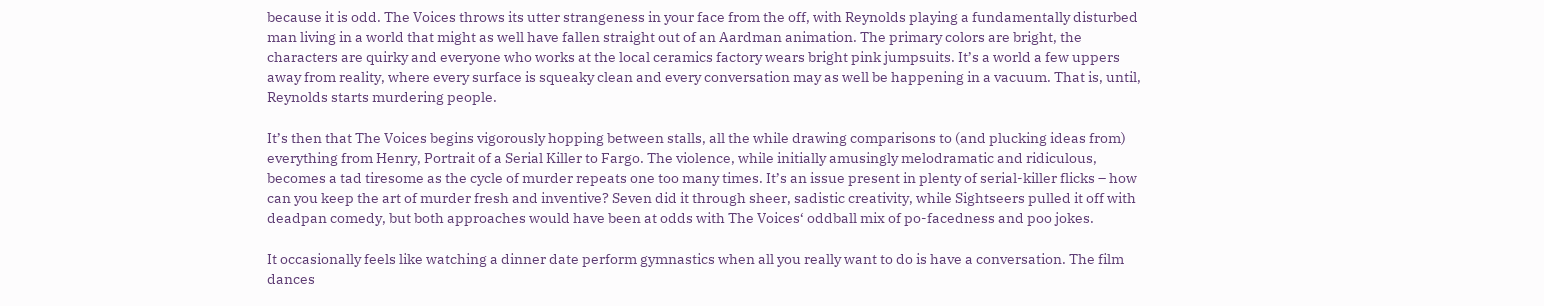because it is odd. The Voices throws its utter strangeness in your face from the off, with Reynolds playing a fundamentally disturbed man living in a world that might as well have fallen straight out of an Aardman animation. The primary colors are bright, the characters are quirky and everyone who works at the local ceramics factory wears bright pink jumpsuits. It’s a world a few uppers away from reality, where every surface is squeaky clean and every conversation may as well be happening in a vacuum. That is, until, Reynolds starts murdering people.

It’s then that The Voices begins vigorously hopping between stalls, all the while drawing comparisons to (and plucking ideas from) everything from Henry, Portrait of a Serial Killer to Fargo. The violence, while initially amusingly melodramatic and ridiculous, becomes a tad tiresome as the cycle of murder repeats one too many times. It’s an issue present in plenty of serial-killer flicks – how can you keep the art of murder fresh and inventive? Seven did it through sheer, sadistic creativity, while Sightseers pulled it off with deadpan comedy, but both approaches would have been at odds with The Voices‘ oddball mix of po-facedness and poo jokes.

It occasionally feels like watching a dinner date perform gymnastics when all you really want to do is have a conversation. The film dances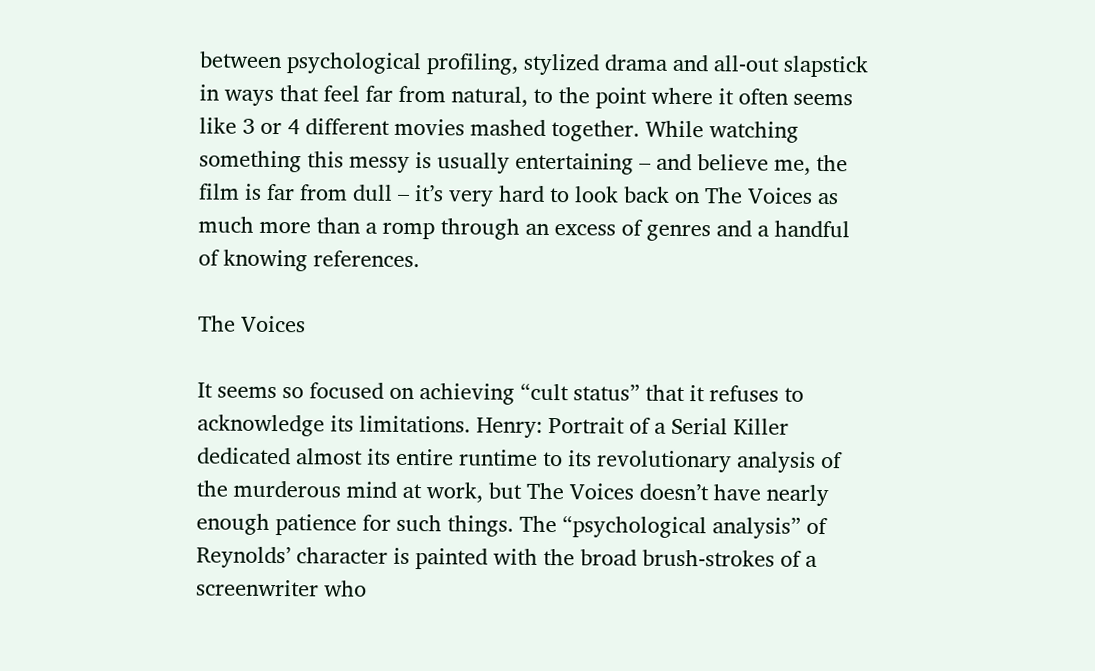between psychological profiling, stylized drama and all-out slapstick in ways that feel far from natural, to the point where it often seems like 3 or 4 different movies mashed together. While watching something this messy is usually entertaining – and believe me, the film is far from dull – it’s very hard to look back on The Voices as much more than a romp through an excess of genres and a handful of knowing references.

The Voices

It seems so focused on achieving “cult status” that it refuses to acknowledge its limitations. Henry: Portrait of a Serial Killer dedicated almost its entire runtime to its revolutionary analysis of the murderous mind at work, but The Voices doesn’t have nearly enough patience for such things. The “psychological analysis” of Reynolds’ character is painted with the broad brush-strokes of a screenwriter who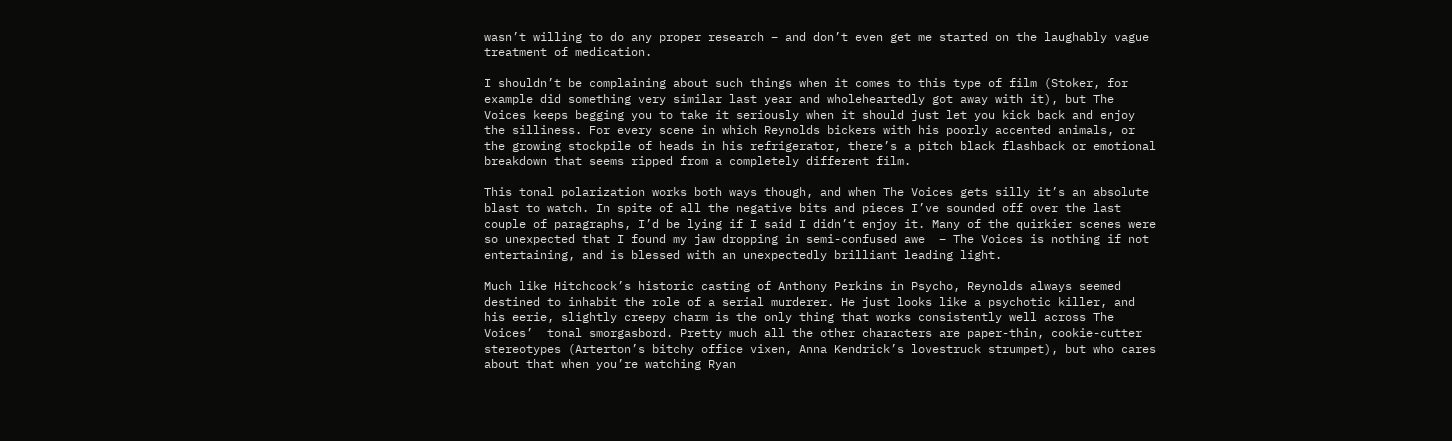wasn’t willing to do any proper research – and don’t even get me started on the laughably vague treatment of medication.

I shouldn’t be complaining about such things when it comes to this type of film (Stoker, for example did something very similar last year and wholeheartedly got away with it), but The Voices keeps begging you to take it seriously when it should just let you kick back and enjoy the silliness. For every scene in which Reynolds bickers with his poorly accented animals, or the growing stockpile of heads in his refrigerator, there’s a pitch black flashback or emotional breakdown that seems ripped from a completely different film.

This tonal polarization works both ways though, and when The Voices gets silly it’s an absolute blast to watch. In spite of all the negative bits and pieces I’ve sounded off over the last couple of paragraphs, I’d be lying if I said I didn’t enjoy it. Many of the quirkier scenes were so unexpected that I found my jaw dropping in semi-confused awe  – The Voices is nothing if not entertaining, and is blessed with an unexpectedly brilliant leading light.

Much like Hitchcock’s historic casting of Anthony Perkins in Psycho, Reynolds always seemed destined to inhabit the role of a serial murderer. He just looks like a psychotic killer, and his eerie, slightly creepy charm is the only thing that works consistently well across The Voices’  tonal smorgasbord. Pretty much all the other characters are paper-thin, cookie-cutter stereotypes (Arterton’s bitchy office vixen, Anna Kendrick’s lovestruck strumpet), but who cares about that when you’re watching Ryan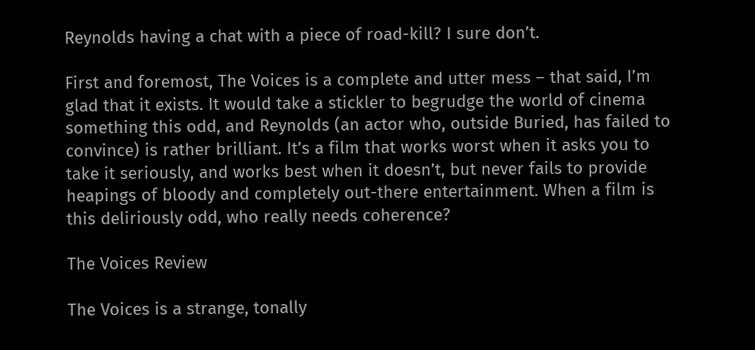Reynolds having a chat with a piece of road-kill? I sure don’t.

First and foremost, The Voices is a complete and utter mess – that said, I’m glad that it exists. It would take a stickler to begrudge the world of cinema something this odd, and Reynolds (an actor who, outside Buried, has failed to convince) is rather brilliant. It’s a film that works worst when it asks you to take it seriously, and works best when it doesn’t, but never fails to provide heapings of bloody and completely out-there entertainment. When a film is this deliriously odd, who really needs coherence?

The Voices Review

The Voices is a strange, tonally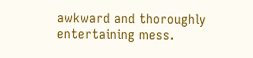awkward and thoroughly entertaining mess.